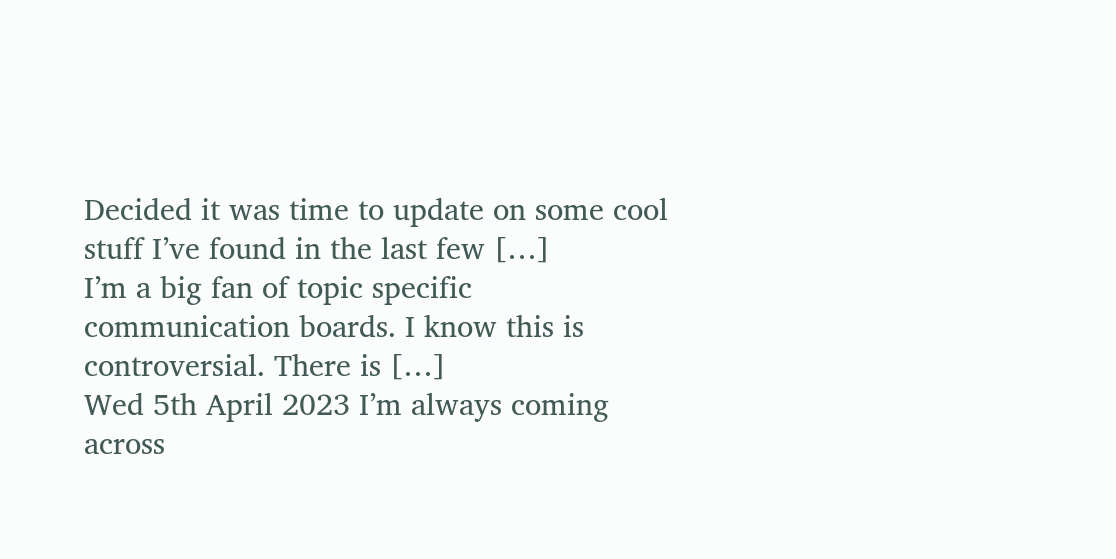Decided it was time to update on some cool stuff I’ve found in the last few […]
I’m a big fan of topic specific communication boards. I know this is controversial. There is […]
Wed 5th April 2023 I’m always coming across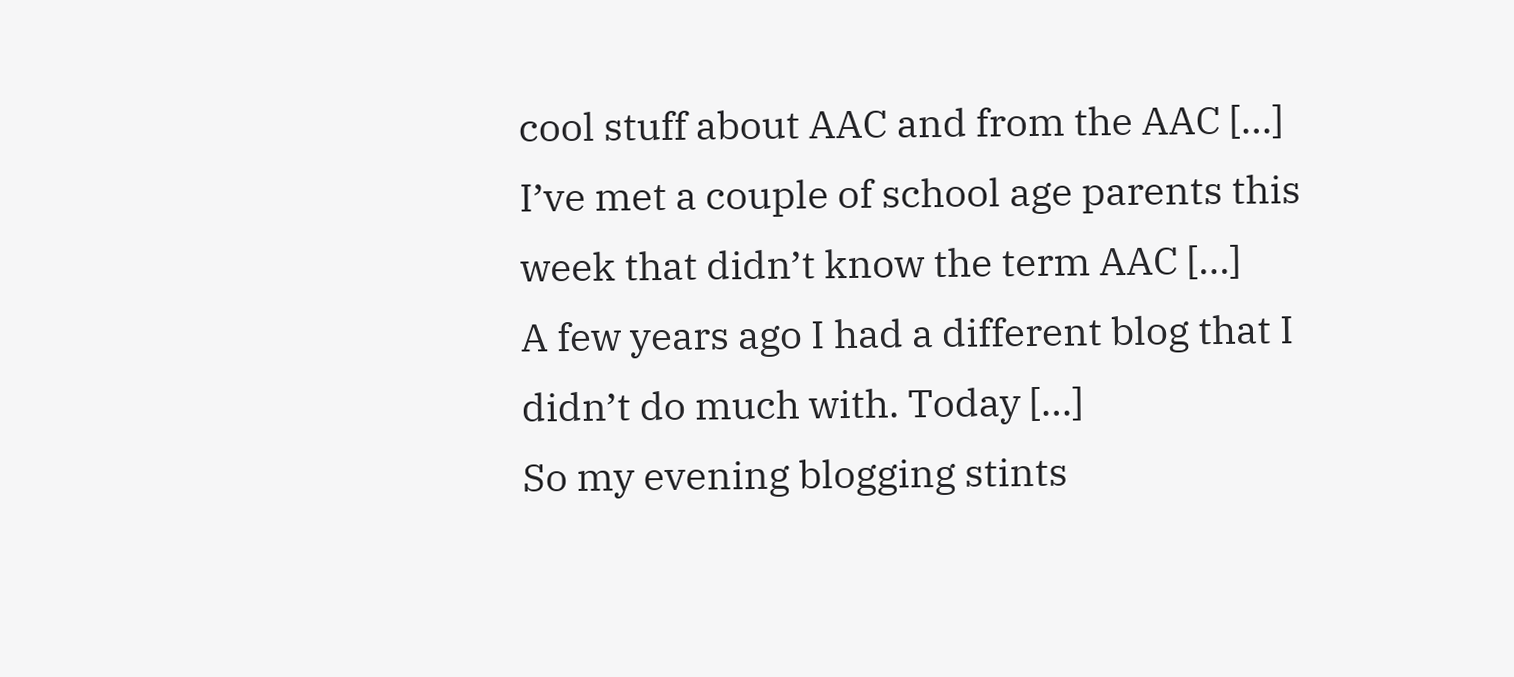cool stuff about AAC and from the AAC […]
I’ve met a couple of school age parents this week that didn’t know the term AAC […]
A few years ago I had a different blog that I didn’t do much with. Today […]
So my evening blogging stints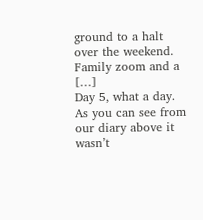ground to a halt over the weekend. Family zoom and a […]
Day 5, what a day. As you can see from our diary above it wasn’t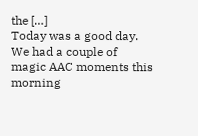the […]
Today was a good day. We had a couple of magic AAC moments this morning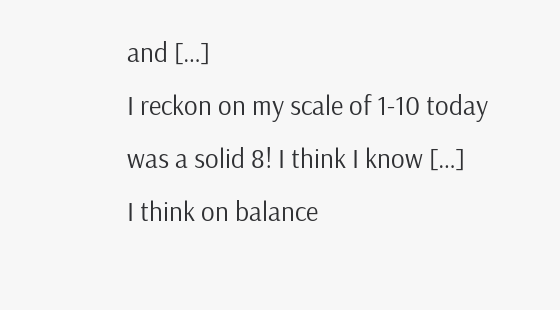and […]
I reckon on my scale of 1-10 today was a solid 8! I think I know […]
I think on balance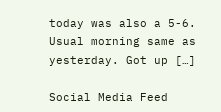today was also a 5-6. Usual morning same as yesterday. Got up […]

Social Media Feed